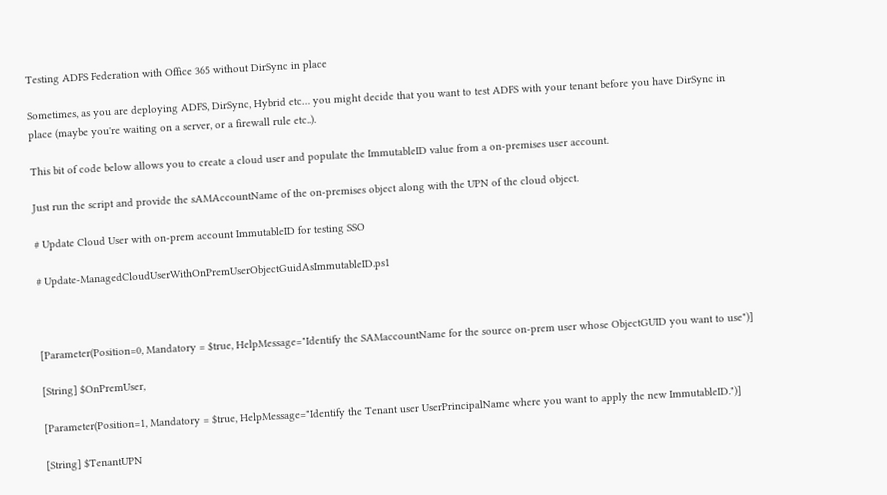Testing ADFS Federation with Office 365 without DirSync in place

Sometimes, as you are deploying ADFS, DirSync, Hybrid etc… you might decide that you want to test ADFS with your tenant before you have DirSync in place (maybe you're waiting on a server, or a firewall rule etc..).

This bit of code below allows you to create a cloud user and populate the ImmutableID value from a on-premises user account.

Just run the script and provide the sAMAccountName of the on-premises object along with the UPN of the cloud object.

# Update Cloud User with on-prem account ImmutableID for testing SSO

# Update-ManagedCloudUserWithOnPremUserObjectGuidAsImmutableID.ps1



[Parameter(Position=0, Mandatory = $true, HelpMessage="Identify the SAMaccountName for the source on-prem user whose ObjectGUID you want to use")]

[String] $OnPremUser,

[Parameter(Position=1, Mandatory = $true, HelpMessage="Identify the Tenant user UserPrincipalName where you want to apply the new ImmutableID.")]

[String] $TenantUPN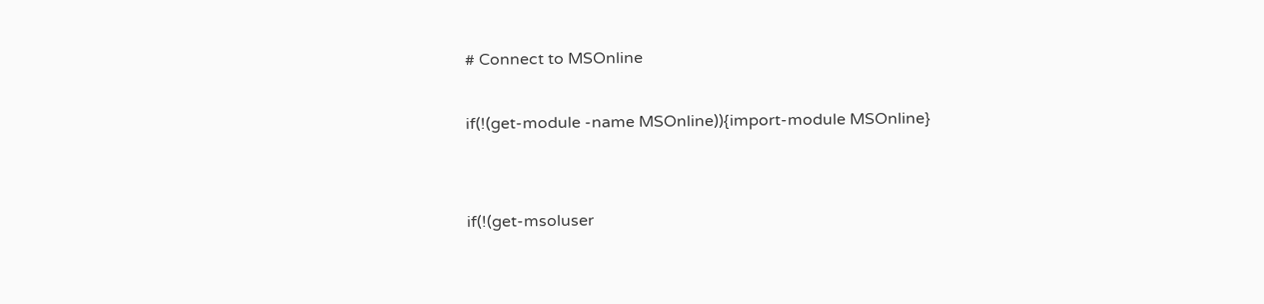# Connect to MSOnline

if(!(get-module -name MSOnline)){import-module MSOnline}


if(!(get-msoluser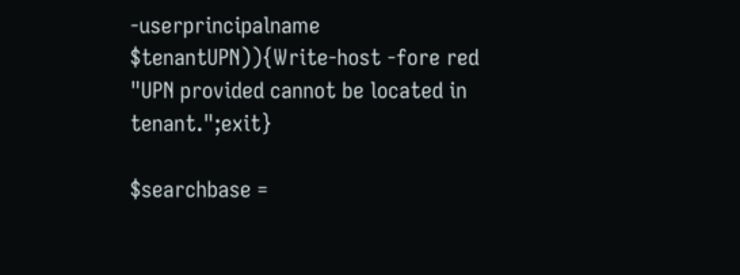-userprincipalname $tenantUPN)){Write-host -fore red "UPN provided cannot be located in tenant.";exit}

$searchbase =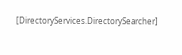[DirectoryServices.DirectorySearcher]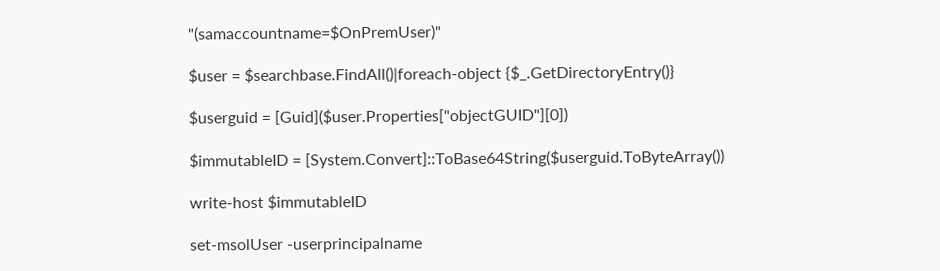"(samaccountname=$OnPremUser)"

$user = $searchbase.FindAll()|foreach-object {$_.GetDirectoryEntry()}

$userguid = [Guid]($user.Properties["objectGUID"][0])

$immutableID = [System.Convert]::ToBase64String($userguid.ToByteArray())

write-host $immutableID

set-msolUser -userprincipalname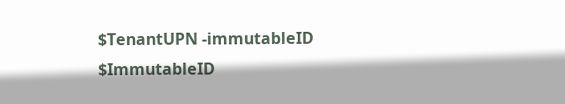$TenantUPN -immutableID $ImmutableID